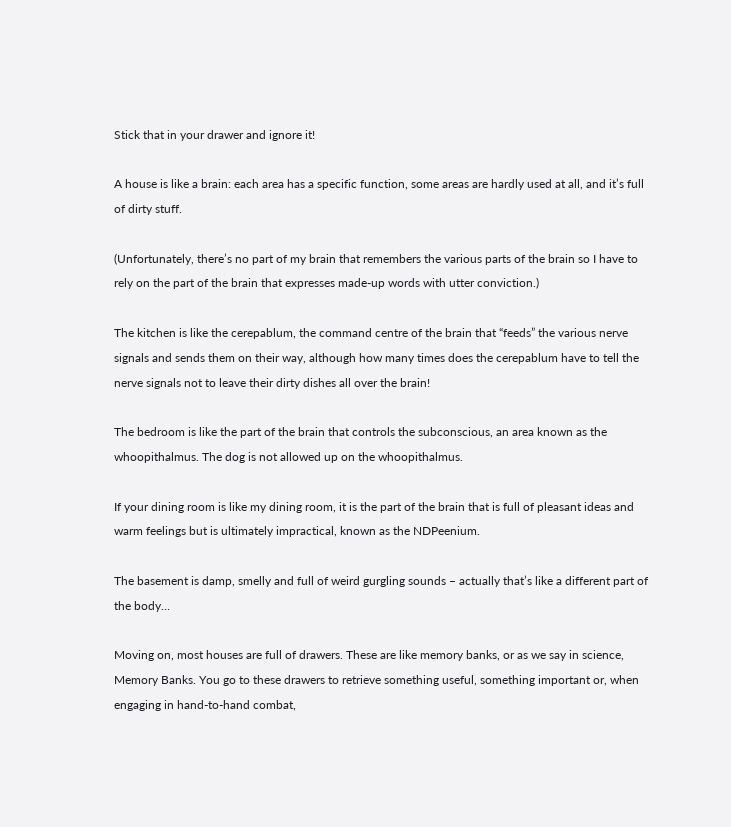Stick that in your drawer and ignore it!

A house is like a brain: each area has a specific function, some areas are hardly used at all, and it’s full of dirty stuff.

(Unfortunately, there’s no part of my brain that remembers the various parts of the brain so I have to rely on the part of the brain that expresses made-up words with utter conviction.)

The kitchen is like the cerepablum, the command centre of the brain that “feeds” the various nerve signals and sends them on their way, although how many times does the cerepablum have to tell the nerve signals not to leave their dirty dishes all over the brain!

The bedroom is like the part of the brain that controls the subconscious, an area known as the whoopithalmus. The dog is not allowed up on the whoopithalmus.

If your dining room is like my dining room, it is the part of the brain that is full of pleasant ideas and warm feelings but is ultimately impractical, known as the NDPeenium.

The basement is damp, smelly and full of weird gurgling sounds – actually that’s like a different part of the body…

Moving on, most houses are full of drawers. These are like memory banks, or as we say in science, Memory Banks. You go to these drawers to retrieve something useful, something important or, when engaging in hand-to-hand combat,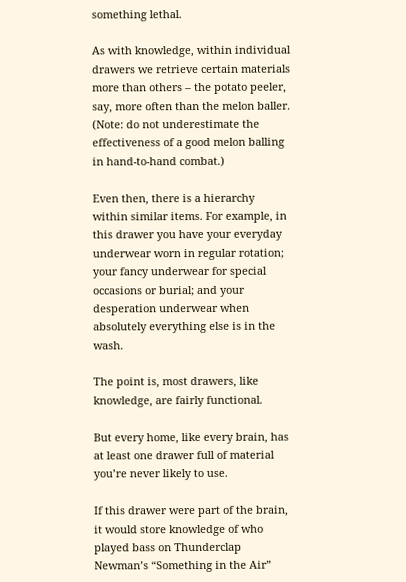something lethal.

As with knowledge, within individual drawers we retrieve certain materials more than others – the potato peeler, say, more often than the melon baller. (Note: do not underestimate the effectiveness of a good melon balling in hand-to-hand combat.)

Even then, there is a hierarchy within similar items. For example, in this drawer you have your everyday underwear worn in regular rotation; your fancy underwear for special occasions or burial; and your desperation underwear when absolutely everything else is in the wash.

The point is, most drawers, like knowledge, are fairly functional.

But every home, like every brain, has at least one drawer full of material you’re never likely to use.

If this drawer were part of the brain, it would store knowledge of who played bass on Thunderclap Newman’s “Something in the Air”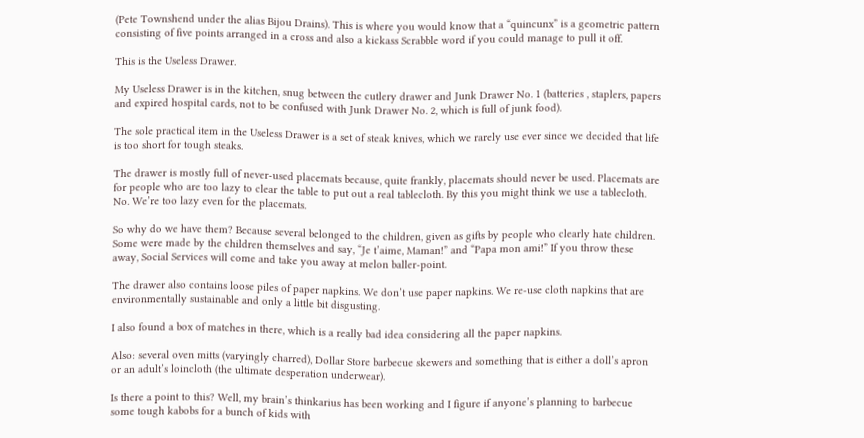(Pete Townshend under the alias Bijou Drains). This is where you would know that a “quincunx” is a geometric pattern consisting of five points arranged in a cross and also a kickass Scrabble word if you could manage to pull it off.

This is the Useless Drawer.

My Useless Drawer is in the kitchen, snug between the cutlery drawer and Junk Drawer No. 1 (batteries , staplers, papers and expired hospital cards, not to be confused with Junk Drawer No. 2, which is full of junk food).

The sole practical item in the Useless Drawer is a set of steak knives, which we rarely use ever since we decided that life is too short for tough steaks.

The drawer is mostly full of never-used placemats because, quite frankly, placemats should never be used. Placemats are for people who are too lazy to clear the table to put out a real tablecloth. By this you might think we use a tablecloth. No. We’re too lazy even for the placemats.

So why do we have them? Because several belonged to the children, given as gifts by people who clearly hate children. Some were made by the children themselves and say, “Je t’aime, Maman!” and “Papa mon ami!” If you throw these away, Social Services will come and take you away at melon baller-point.

The drawer also contains loose piles of paper napkins. We don’t use paper napkins. We re-use cloth napkins that are environmentally sustainable and only a little bit disgusting.

I also found a box of matches in there, which is a really bad idea considering all the paper napkins.

Also: several oven mitts (varyingly charred), Dollar Store barbecue skewers and something that is either a doll’s apron or an adult’s loincloth (the ultimate desperation underwear).

Is there a point to this? Well, my brain’s thinkarius has been working and I figure if anyone’s planning to barbecue some tough kabobs for a bunch of kids with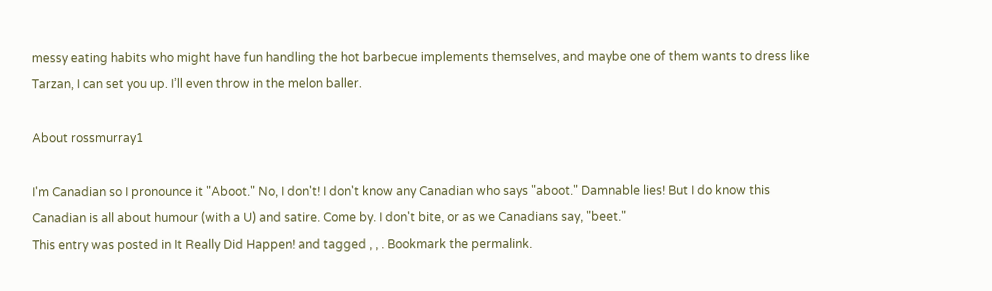messy eating habits who might have fun handling the hot barbecue implements themselves, and maybe one of them wants to dress like Tarzan, I can set you up. I’ll even throw in the melon baller.

About rossmurray1

I'm Canadian so I pronounce it "Aboot." No, I don't! I don't know any Canadian who says "aboot." Damnable lies! But I do know this Canadian is all about humour (with a U) and satire. Come by. I don't bite, or as we Canadians say, "beet."
This entry was posted in It Really Did Happen! and tagged , , . Bookmark the permalink.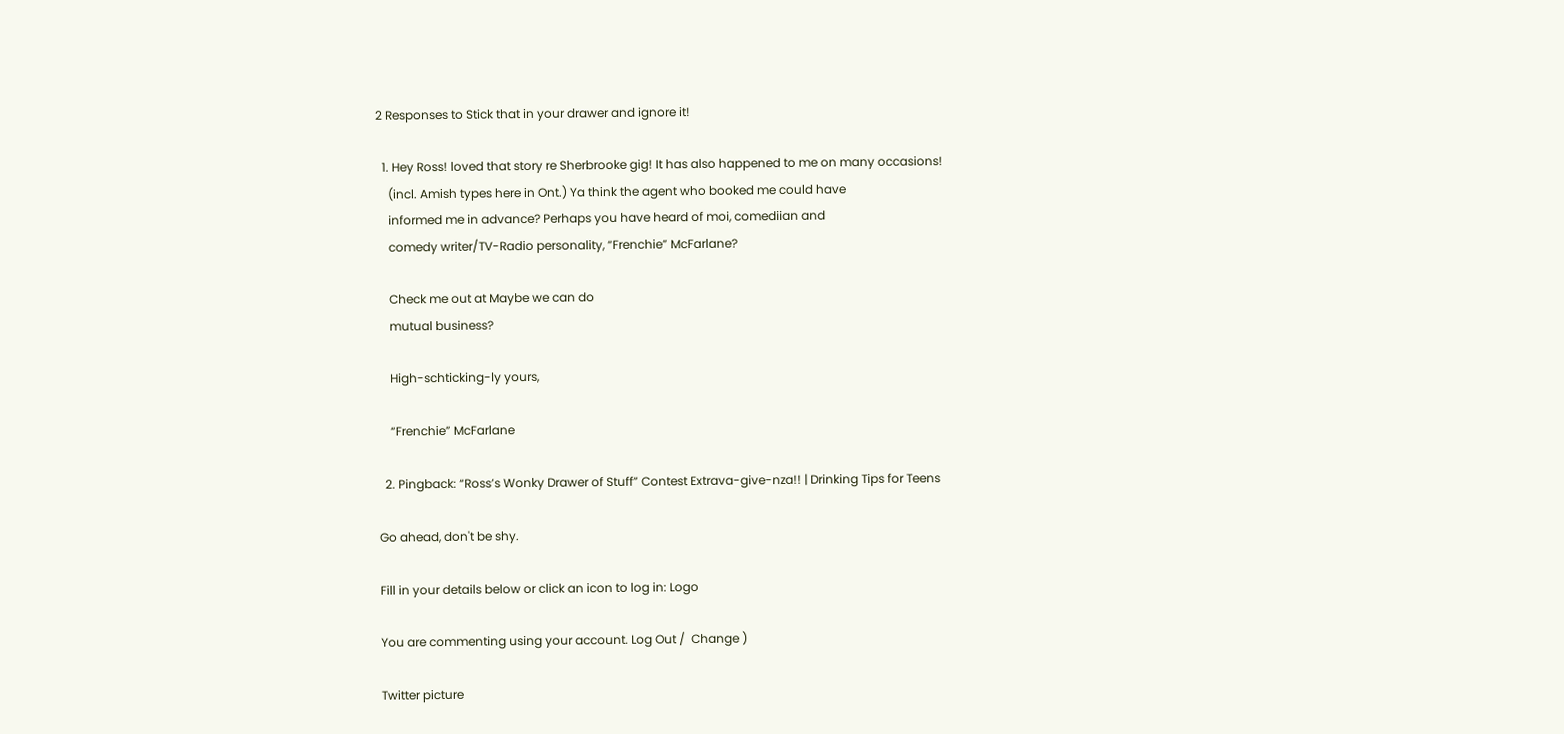2 Responses to Stick that in your drawer and ignore it!

  1. Hey Ross! loved that story re Sherbrooke gig! It has also happened to me on many occasions!
    (incl. Amish types here in Ont.) Ya think the agent who booked me could have
    informed me in advance? Perhaps you have heard of moi, comediian and
    comedy writer/TV-Radio personality, “Frenchie” McFarlane?

    Check me out at Maybe we can do
    mutual business?

    High-schticking-ly yours,

    “Frenchie” McFarlane

  2. Pingback: “Ross’s Wonky Drawer of Stuff” Contest Extrava-give-nza!! | Drinking Tips for Teens

Go ahead, don't be shy.

Fill in your details below or click an icon to log in: Logo

You are commenting using your account. Log Out /  Change )

Twitter picture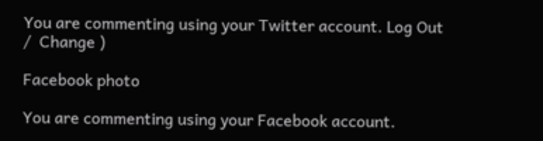You are commenting using your Twitter account. Log Out /  Change )

Facebook photo

You are commenting using your Facebook account.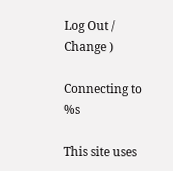Log Out /  Change )

Connecting to %s

This site uses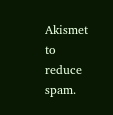Akismet to reduce spam.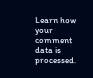Learn how your comment data is processed.